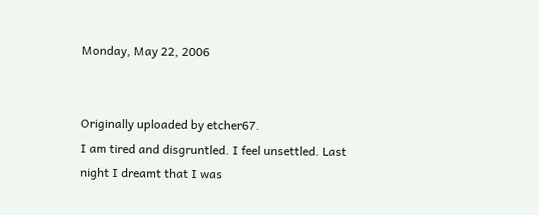Monday, May 22, 2006


Originally uploaded by etcher67.
I am tired and disgruntled. I feel unsettled. Last night I dreamt that I was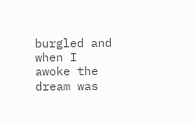burgled and when I awoke the dream was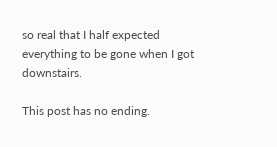so real that I half expected everything to be gone when I got downstairs.

This post has no ending.